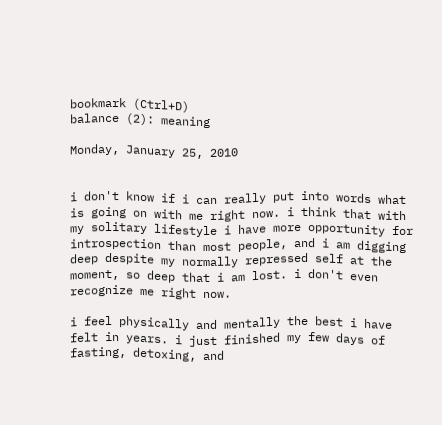bookmark (Ctrl+D)
balance (2): meaning

Monday, January 25, 2010


i don't know if i can really put into words what is going on with me right now. i think that with my solitary lifestyle i have more opportunity for introspection than most people, and i am digging deep despite my normally repressed self at the moment, so deep that i am lost. i don't even recognize me right now.

i feel physically and mentally the best i have felt in years. i just finished my few days of fasting, detoxing, and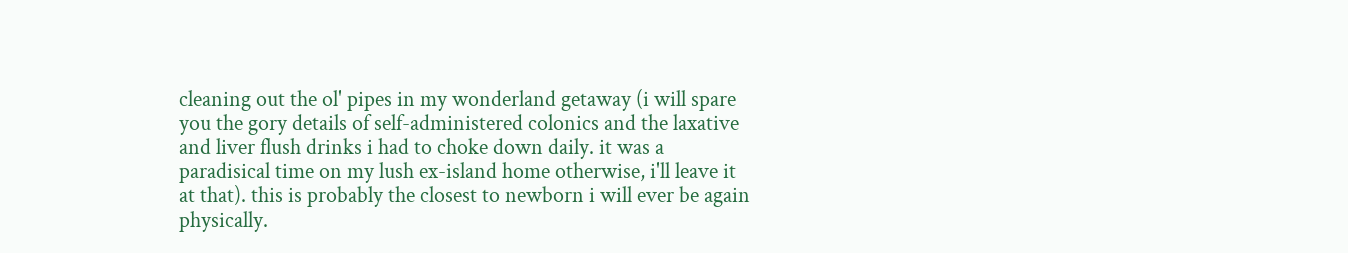cleaning out the ol' pipes in my wonderland getaway (i will spare you the gory details of self-administered colonics and the laxative and liver flush drinks i had to choke down daily. it was a paradisical time on my lush ex-island home otherwise, i'll leave it at that). this is probably the closest to newborn i will ever be again physically.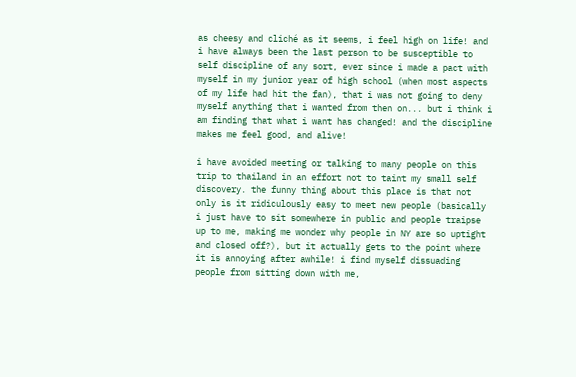as cheesy and cliché as it seems, i feel high on life! and i have always been the last person to be susceptible to self discipline of any sort, ever since i made a pact with myself in my junior year of high school (when most aspects of my life had hit the fan), that i was not going to deny myself anything that i wanted from then on... but i think i am finding that what i want has changed! and the discipline makes me feel good, and alive!

i have avoided meeting or talking to many people on this trip to thailand in an effort not to taint my small self discovery. the funny thing about this place is that not only is it ridiculously easy to meet new people (basically i just have to sit somewhere in public and people traipse up to me, making me wonder why people in NY are so uptight and closed off?), but it actually gets to the point where it is annoying after awhile! i find myself dissuading people from sitting down with me,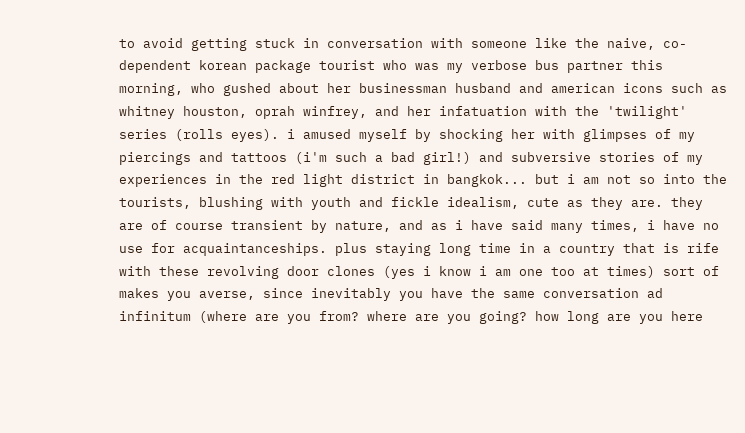to avoid getting stuck in conversation with someone like the naive, co-dependent korean package tourist who was my verbose bus partner this morning, who gushed about her businessman husband and american icons such as whitney houston, oprah winfrey, and her infatuation with the 'twilight' series (rolls eyes). i amused myself by shocking her with glimpses of my piercings and tattoos (i'm such a bad girl!) and subversive stories of my experiences in the red light district in bangkok... but i am not so into the tourists, blushing with youth and fickle idealism, cute as they are. they are of course transient by nature, and as i have said many times, i have no use for acquaintanceships. plus staying long time in a country that is rife with these revolving door clones (yes i know i am one too at times) sort of makes you averse, since inevitably you have the same conversation ad infinitum (where are you from? where are you going? how long are you here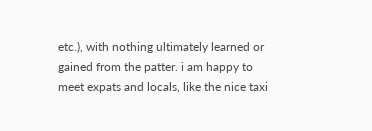etc.), with nothing ultimately learned or gained from the patter. i am happy to meet expats and locals, like the nice taxi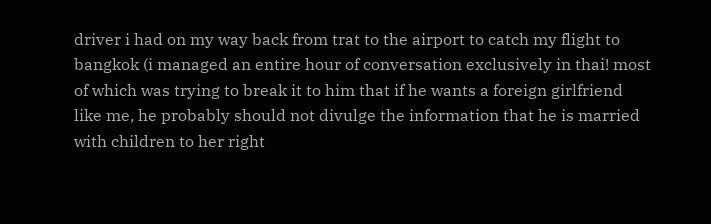driver i had on my way back from trat to the airport to catch my flight to bangkok (i managed an entire hour of conversation exclusively in thai! most of which was trying to break it to him that if he wants a foreign girlfriend like me, he probably should not divulge the information that he is married with children to her right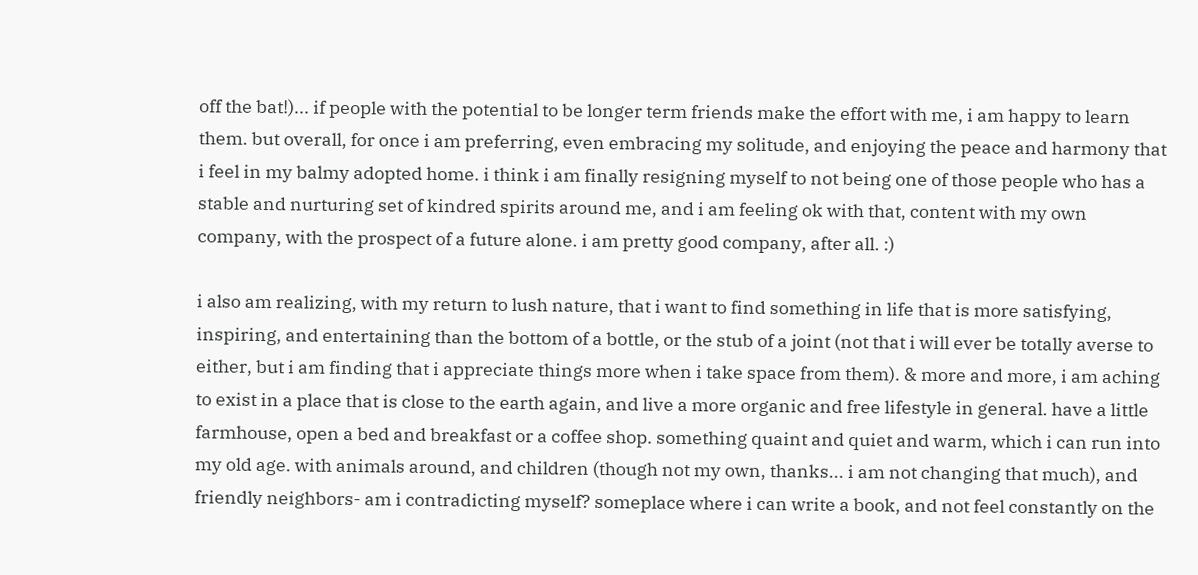off the bat!)... if people with the potential to be longer term friends make the effort with me, i am happy to learn them. but overall, for once i am preferring, even embracing my solitude, and enjoying the peace and harmony that i feel in my balmy adopted home. i think i am finally resigning myself to not being one of those people who has a stable and nurturing set of kindred spirits around me, and i am feeling ok with that, content with my own company, with the prospect of a future alone. i am pretty good company, after all. :)

i also am realizing, with my return to lush nature, that i want to find something in life that is more satisfying, inspiring, and entertaining than the bottom of a bottle, or the stub of a joint (not that i will ever be totally averse to either, but i am finding that i appreciate things more when i take space from them). & more and more, i am aching to exist in a place that is close to the earth again, and live a more organic and free lifestyle in general. have a little farmhouse, open a bed and breakfast or a coffee shop. something quaint and quiet and warm, which i can run into my old age. with animals around, and children (though not my own, thanks... i am not changing that much), and friendly neighbors- am i contradicting myself? someplace where i can write a book, and not feel constantly on the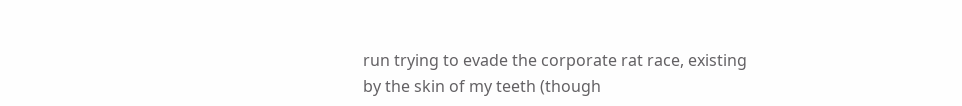run trying to evade the corporate rat race, existing by the skin of my teeth (though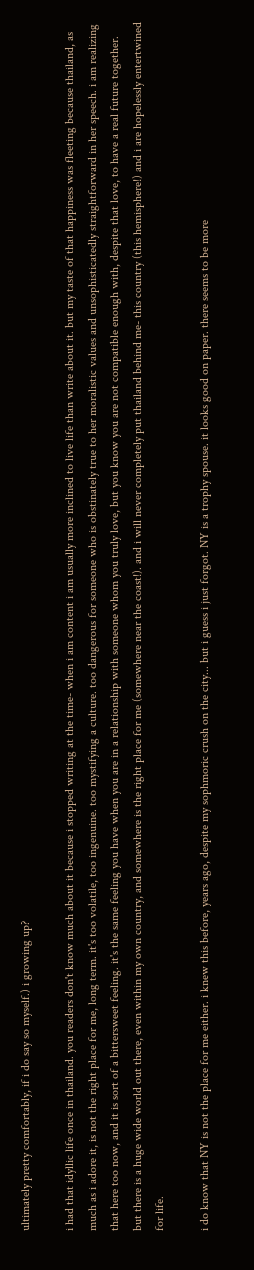ultimately pretty comfortably, if i do say so myself.) i growing up?

i had that idyllic life once in thailand. you readers don't know much about it because i stopped writing at the time- when i am content i am usually more inclined to live life than write about it. but my taste of that happiness was fleeting because thailand, as much as i adore it, is not the right place for me, long term. it's too volatile, too ingenuine. too mystifying a culture. too dangerous for someone who is obstinately true to her moralistic values and unsophisticatedly straightforward in her speech. i am realizing that here too now, and it is sort of a bittersweet feeling. it's the same feeling you have when you are in a relationship with someone whom you truly love, but you know you are not compatible enough with, despite that love, to have a real future together. but there is a huge wide world out there, even within my own country, and somewhere is the right place for me (somewhere near the coast!). and i will never completely put thailand behind me- this country (this hemisphere!) and i are hopelessly entertwined for life.

i do know that NY is not the place for me either. i knew this before, years ago, despite my sophmoric crush on the city... but i guess i just forgot. NY is a trophy spouse. it looks good on paper. there seems to be more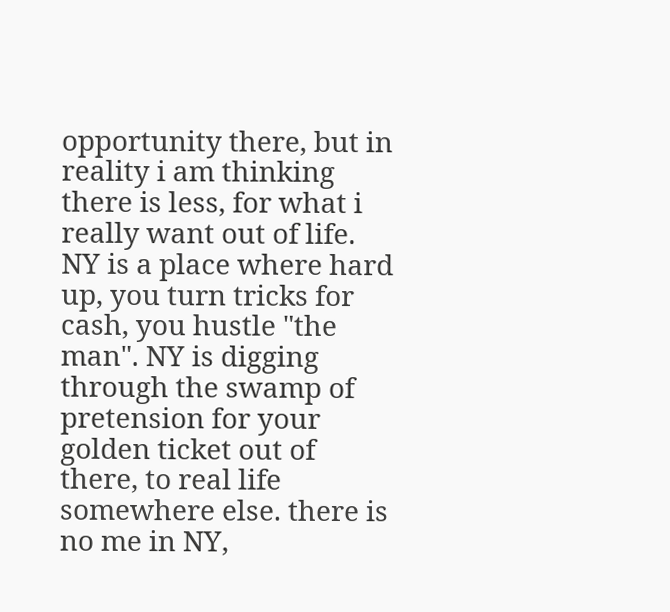opportunity there, but in reality i am thinking there is less, for what i really want out of life. NY is a place where hard up, you turn tricks for cash, you hustle "the man". NY is digging through the swamp of pretension for your golden ticket out of there, to real life somewhere else. there is no me in NY,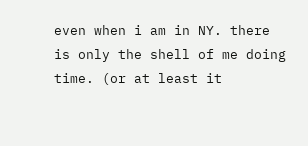even when i am in NY. there is only the shell of me doing time. (or at least it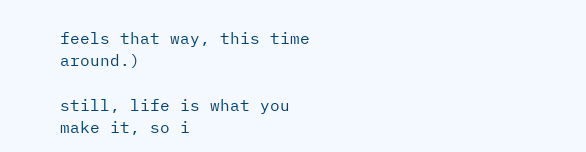feels that way, this time around.)

still, life is what you make it, so i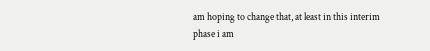am hoping to change that, at least in this interim phase i am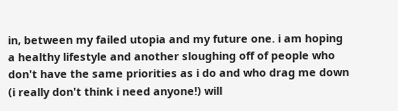in, between my failed utopia and my future one. i am hoping a healthy lifestyle and another sloughing off of people who don't have the same priorities as i do and who drag me down (i really don't think i need anyone!) will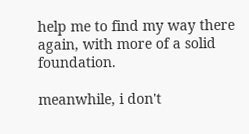help me to find my way there again, with more of a solid foundation.

meanwhile, i don't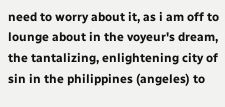need to worry about it, as i am off to lounge about in the voyeur's dream, the tantalizing, enlightening city of sin in the philippines (angeles) to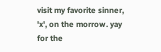visit my favorite sinner, 'x', on the morrow. yay for the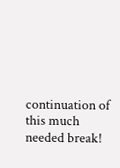continuation of this much needed break!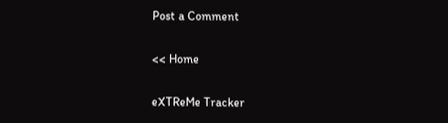Post a Comment

<< Home

eXTReMe Tracker